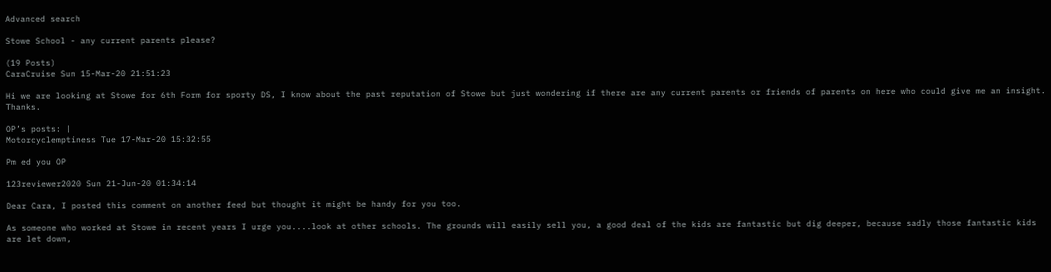Advanced search

Stowe School - any current parents please?

(19 Posts)
CaraCruise Sun 15-Mar-20 21:51:23

Hi we are looking at Stowe for 6th Form for sporty DS, I know about the past reputation of Stowe but just wondering if there are any current parents or friends of parents on here who could give me an insight. Thanks.

OP’s posts: |
Motorcyclemptiness Tue 17-Mar-20 15:32:55

Pm ed you OP

123reviewer2020 Sun 21-Jun-20 01:34:14

Dear Cara, I posted this comment on another feed but thought it might be handy for you too.

As someone who worked at Stowe in recent years I urge you....look at other schools. The grounds will easily sell you, a good deal of the kids are fantastic but dig deeper, because sadly those fantastic kids are let down,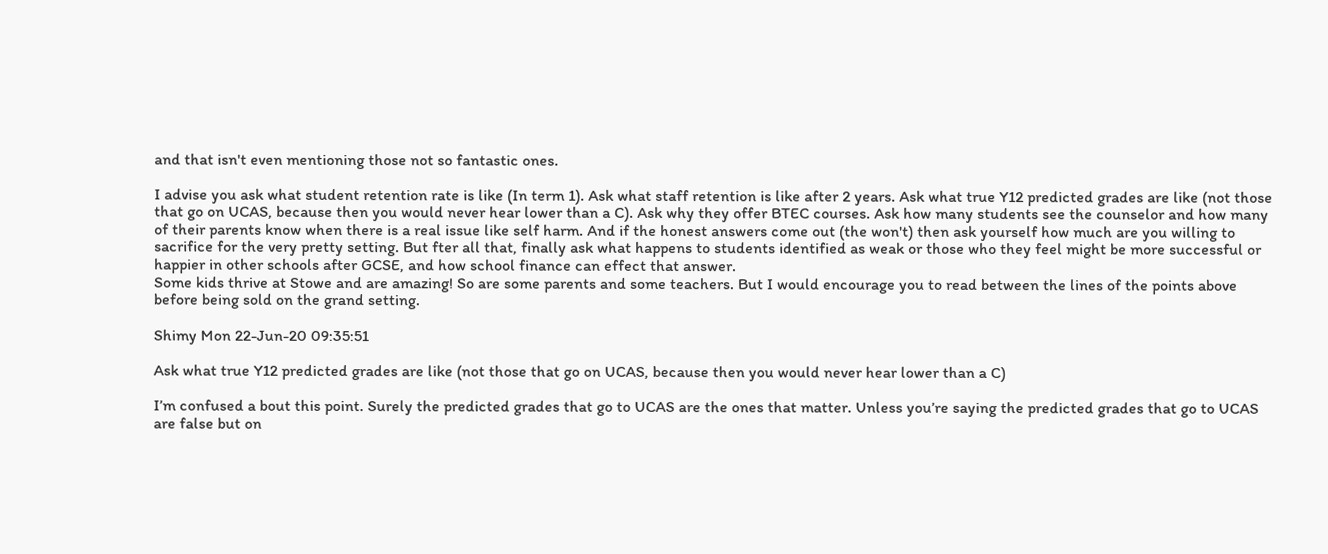and that isn't even mentioning those not so fantastic ones.

I advise you ask what student retention rate is like (In term 1). Ask what staff retention is like after 2 years. Ask what true Y12 predicted grades are like (not those that go on UCAS, because then you would never hear lower than a C). Ask why they offer BTEC courses. Ask how many students see the counselor and how many of their parents know when there is a real issue like self harm. And if the honest answers come out (the won't) then ask yourself how much are you willing to sacrifice for the very pretty setting. But fter all that, finally ask what happens to students identified as weak or those who they feel might be more successful or happier in other schools after GCSE, and how school finance can effect that answer.
Some kids thrive at Stowe and are amazing! So are some parents and some teachers. But I would encourage you to read between the lines of the points above before being sold on the grand setting.

Shimy Mon 22-Jun-20 09:35:51

Ask what true Y12 predicted grades are like (not those that go on UCAS, because then you would never hear lower than a C)

I’m confused a bout this point. Surely the predicted grades that go to UCAS are the ones that matter. Unless you’re saying the predicted grades that go to UCAS are false but on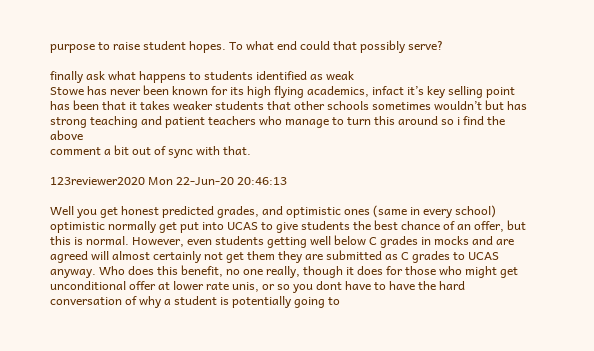purpose to raise student hopes. To what end could that possibly serve?

finally ask what happens to students identified as weak
Stowe has never been known for its high flying academics, infact it’s key selling point has been that it takes weaker students that other schools sometimes wouldn’t but has strong teaching and patient teachers who manage to turn this around so i find the above
comment a bit out of sync with that.

123reviewer2020 Mon 22-Jun-20 20:46:13

Well you get honest predicted grades, and optimistic ones (same in every school) optimistic normally get put into UCAS to give students the best chance of an offer, but this is normal. However, even students getting well below C grades in mocks and are agreed will almost certainly not get them they are submitted as C grades to UCAS anyway. Who does this benefit, no one really, though it does for those who might get unconditional offer at lower rate unis, or so you dont have to have the hard conversation of why a student is potentially going to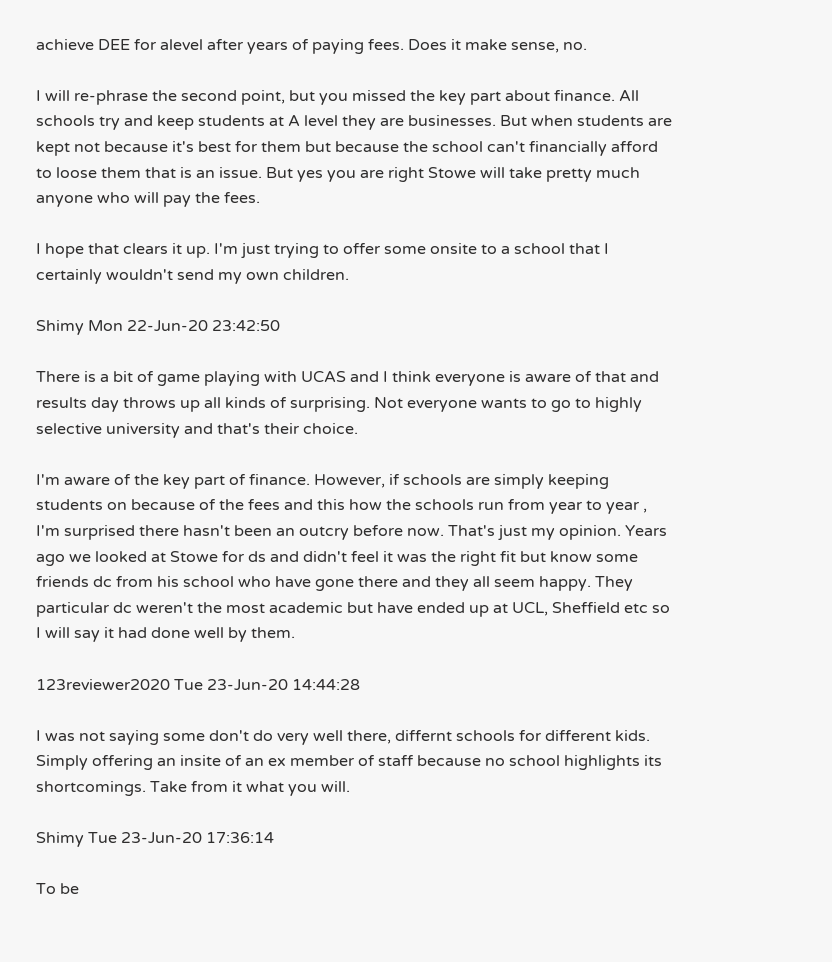achieve DEE for alevel after years of paying fees. Does it make sense, no.

I will re-phrase the second point, but you missed the key part about finance. All schools try and keep students at A level they are businesses. But when students are kept not because it's best for them but because the school can't financially afford to loose them that is an issue. But yes you are right Stowe will take pretty much anyone who will pay the fees.

I hope that clears it up. I'm just trying to offer some onsite to a school that I certainly wouldn't send my own children.

Shimy Mon 22-Jun-20 23:42:50

There is a bit of game playing with UCAS and I think everyone is aware of that and results day throws up all kinds of surprising. Not everyone wants to go to highly selective university and that's their choice.

I'm aware of the key part of finance. However, if schools are simply keeping students on because of the fees and this how the schools run from year to year , I'm surprised there hasn't been an outcry before now. That's just my opinion. Years ago we looked at Stowe for ds and didn't feel it was the right fit but know some friends dc from his school who have gone there and they all seem happy. They particular dc weren't the most academic but have ended up at UCL, Sheffield etc so I will say it had done well by them.

123reviewer2020 Tue 23-Jun-20 14:44:28

I was not saying some don't do very well there, differnt schools for different kids. Simply offering an insite of an ex member of staff because no school highlights its shortcomings. Take from it what you will.

Shimy Tue 23-Jun-20 17:36:14

To be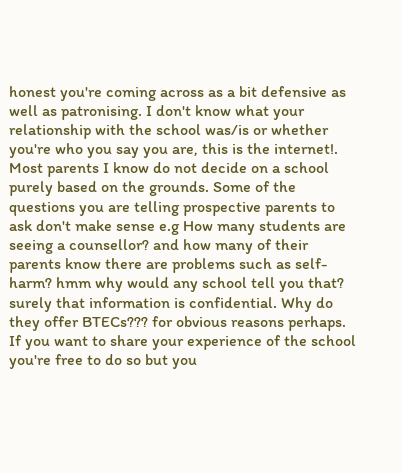honest you're coming across as a bit defensive as well as patronising. I don't know what your relationship with the school was/is or whether you're who you say you are, this is the internet!. Most parents I know do not decide on a school purely based on the grounds. Some of the questions you are telling prospective parents to ask don't make sense e.g How many students are seeing a counsellor? and how many of their parents know there are problems such as self-harm? hmm why would any school tell you that? surely that information is confidential. Why do they offer BTECs??? for obvious reasons perhaps.
If you want to share your experience of the school you're free to do so but you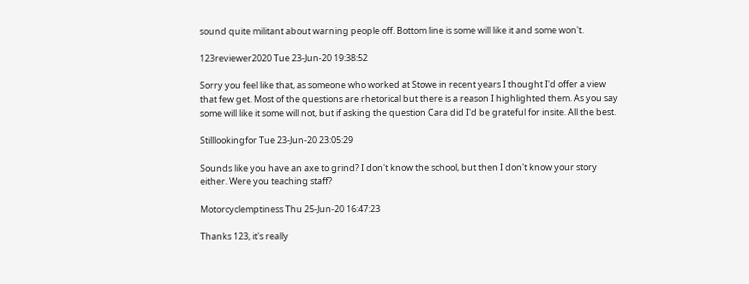sound quite militant about warning people off. Bottom line is some will like it and some won't.

123reviewer2020 Tue 23-Jun-20 19:38:52

Sorry you feel like that, as someone who worked at Stowe in recent years I thought I'd offer a view that few get. Most of the questions are rhetorical but there is a reason I highlighted them. As you say some will like it some will not, but if asking the question Cara did I'd be grateful for insite. All the best.

Stilllookingfor Tue 23-Jun-20 23:05:29

Sounds like you have an axe to grind? I don't know the school, but then I don't know your story either. Were you teaching staff?

Motorcyclemptiness Thu 25-Jun-20 16:47:23

Thanks 123, it's really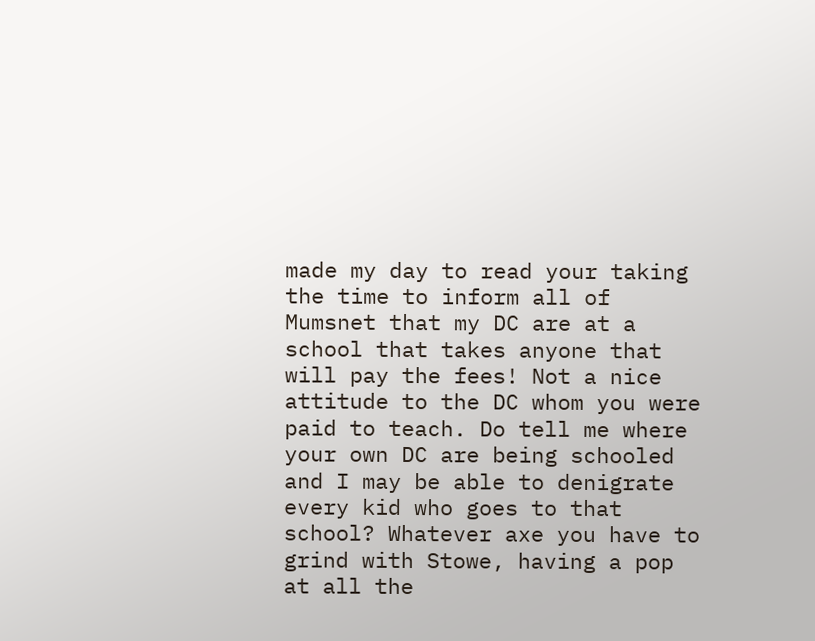made my day to read your taking the time to inform all of Mumsnet that my DC are at a school that takes anyone that will pay the fees! Not a nice attitude to the DC whom you were paid to teach. Do tell me where your own DC are being schooled and I may be able to denigrate every kid who goes to that school? Whatever axe you have to grind with Stowe, having a pop at all the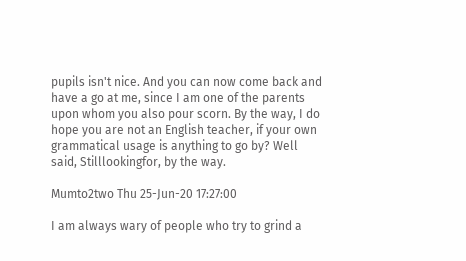pupils isn't nice. And you can now come back and have a go at me, since I am one of the parents upon whom you also pour scorn. By the way, I do hope you are not an English teacher, if your own grammatical usage is anything to go by? Well said, Stilllookingfor, by the way.

Mumto2two Thu 25-Jun-20 17:27:00

I am always wary of people who try to grind a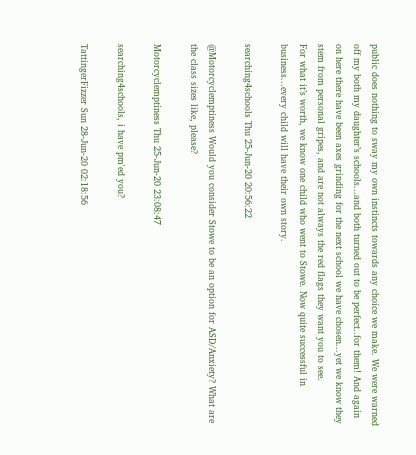public does nothing to sway my own instincts towards any choice we make. We were warned off my both my daughter’s schools...and both turned out to be perfect..for them! And again on here there have been axes grinding for the next school we have chosen...yet we know they stem from personal gripes, and are not always the red flags they want you to see.
For what it’s worth, we know one child who went to Stowe. Now quite successful in business...every child will have their own story.

searching4schools Thu 25-Jun-20 20:56:22

@Motorcyclemptiness Would you consider Stowe to be an option for ASD/Anxiety? What are the class sizes like, please?

Motorcyclemptiness Thu 25-Jun-20 23:08:47

searching4schools, i have pm'ed you?

TattingerFizzer Sun 28-Jun-20 02:18:56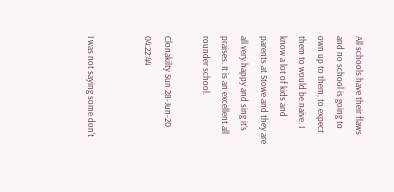All schools have their flaws and no school is going to own up to them, to expect them to would be naive. I know a lot of kids and parents at Stowe and they are all very happy and sing it’s praises. It is an excellent all rounder school.

Clonakilty Sun 28-Jun-20 04:22:44


I was not saying some don't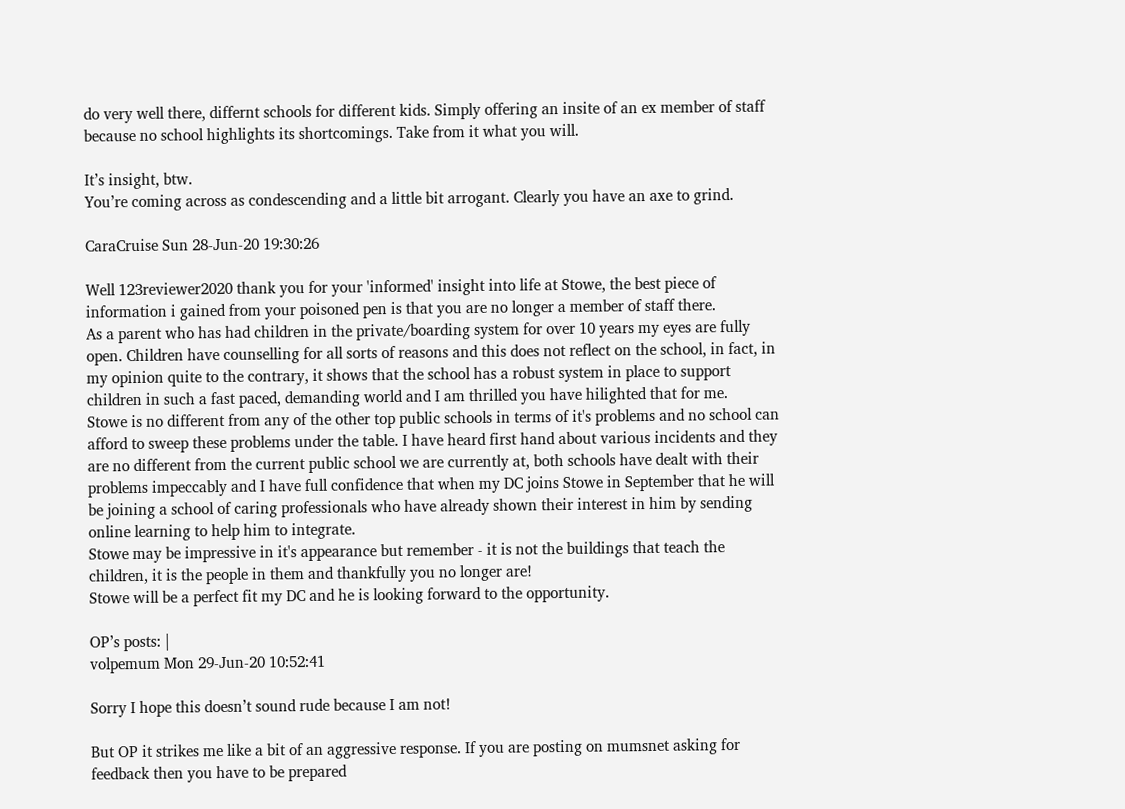do very well there, differnt schools for different kids. Simply offering an insite of an ex member of staff because no school highlights its shortcomings. Take from it what you will.

It’s insight, btw.
You’re coming across as condescending and a little bit arrogant. Clearly you have an axe to grind.

CaraCruise Sun 28-Jun-20 19:30:26

Well 123reviewer2020 thank you for your 'informed' insight into life at Stowe, the best piece of information i gained from your poisoned pen is that you are no longer a member of staff there.
As a parent who has had children in the private/boarding system for over 10 years my eyes are fully open. Children have counselling for all sorts of reasons and this does not reflect on the school, in fact, in my opinion quite to the contrary, it shows that the school has a robust system in place to support children in such a fast paced, demanding world and I am thrilled you have hilighted that for me.
Stowe is no different from any of the other top public schools in terms of it's problems and no school can afford to sweep these problems under the table. I have heard first hand about various incidents and they are no different from the current public school we are currently at, both schools have dealt with their problems impeccably and I have full confidence that when my DC joins Stowe in September that he will be joining a school of caring professionals who have already shown their interest in him by sending online learning to help him to integrate.
Stowe may be impressive in it's appearance but remember - it is not the buildings that teach the children, it is the people in them and thankfully you no longer are!
Stowe will be a perfect fit my DC and he is looking forward to the opportunity.

OP’s posts: |
volpemum Mon 29-Jun-20 10:52:41

Sorry I hope this doesn’t sound rude because I am not!

But OP it strikes me like a bit of an aggressive response. If you are posting on mumsnet asking for feedback then you have to be prepared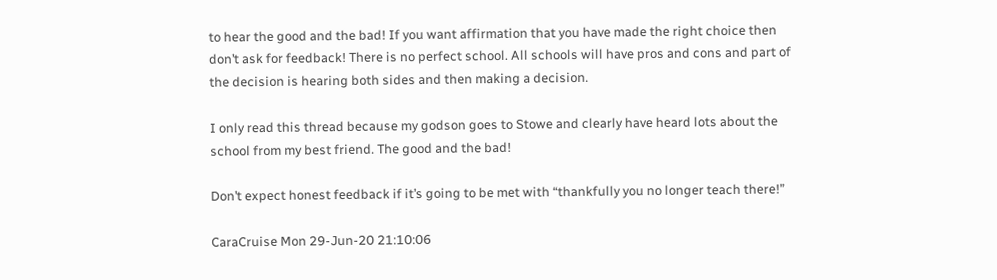to hear the good and the bad! If you want affirmation that you have made the right choice then don’t ask for feedback! There is no perfect school. All schools will have pros and cons and part of the decision is hearing both sides and then making a decision.

I only read this thread because my godson goes to Stowe and clearly have heard lots about the school from my best friend. The good and the bad!

Don’t expect honest feedback if it’s going to be met with “thankfully you no longer teach there!”

CaraCruise Mon 29-Jun-20 21:10:06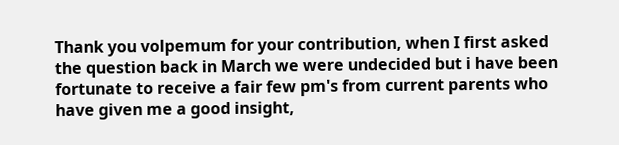Thank you volpemum for your contribution, when I first asked the question back in March we were undecided but i have been fortunate to receive a fair few pm's from current parents who have given me a good insight,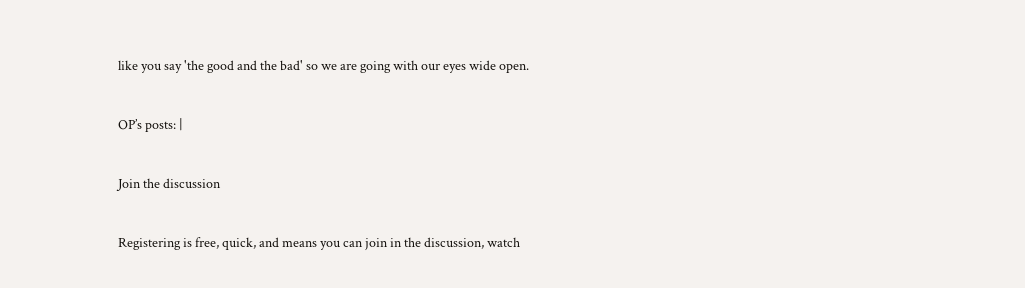like you say 'the good and the bad' so we are going with our eyes wide open.

OP’s posts: |

Join the discussion

Registering is free, quick, and means you can join in the discussion, watch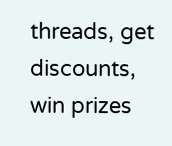threads, get discounts, win prizes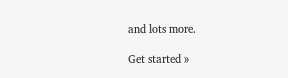and lots more.

Get started »